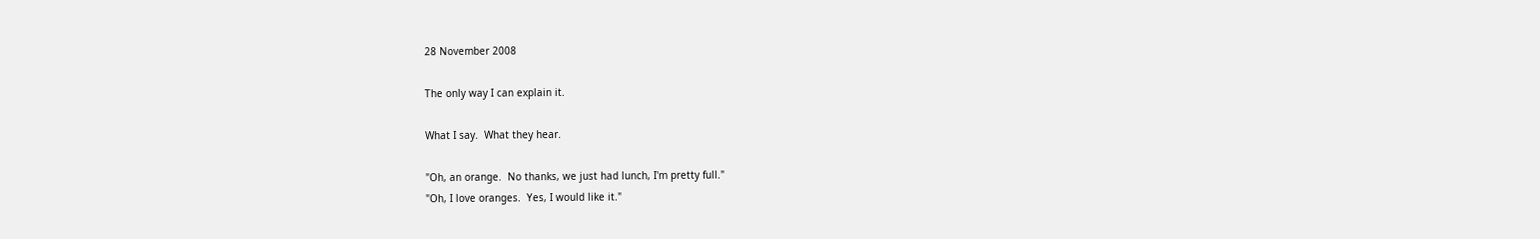28 November 2008

The only way I can explain it.

What I say.  What they hear.

"Oh, an orange.  No thanks, we just had lunch, I'm pretty full."
"Oh, I love oranges.  Yes, I would like it."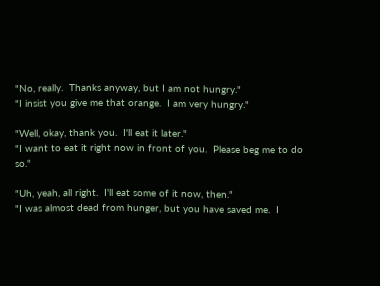"No, really.  Thanks anyway, but I am not hungry."
"I insist you give me that orange.  I am very hungry."

"Well, okay, thank you.  I'll eat it later."
"I want to eat it right now in front of you.  Please beg me to do so."

"Uh, yeah, all right.  I'll eat some of it now, then."
"I was almost dead from hunger, but you have saved me.  I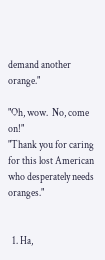demand another orange."

"Oh, wow.  No, come on!"
"Thank you for caring for this lost American who desperately needs oranges."


  1. Ha,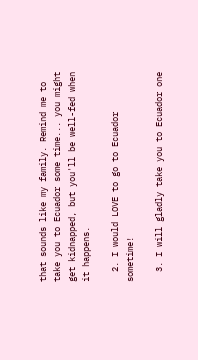that sounds like my family. Remind me to take you to Ecuador some time... you might get kidnapped, but you'll be well-fed when it happens.

  2. I would LOVE to go to Ecuador sometime!

  3. I will gladly take you to Ecuador one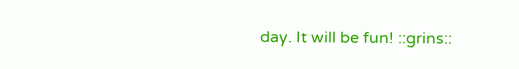day. It will be fun! ::grins::